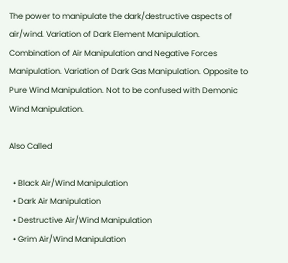The power to manipulate the dark/destructive aspects of air/wind. Variation of Dark Element Manipulation. Combination of Air Manipulation and Negative Forces Manipulation. Variation of Dark Gas Manipulation. Opposite to Pure Wind Manipulation. Not to be confused with Demonic Wind Manipulation.

Also Called

  • Black Air/Wind Manipulation
  • Dark Air Manipulation
  • Destructive Air/Wind Manipulation
  • Grim Air/Wind Manipulation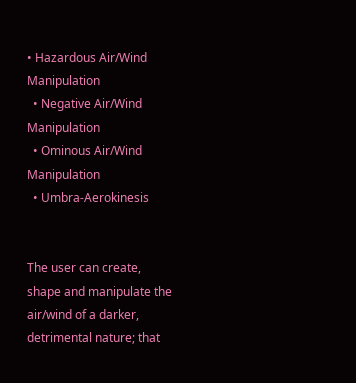• Hazardous Air/Wind Manipulation
  • Negative Air/Wind Manipulation
  • Ominous Air/Wind Manipulation
  • Umbra-Aerokinesis


The user can create, shape and manipulate the air/wind of a darker, detrimental nature; that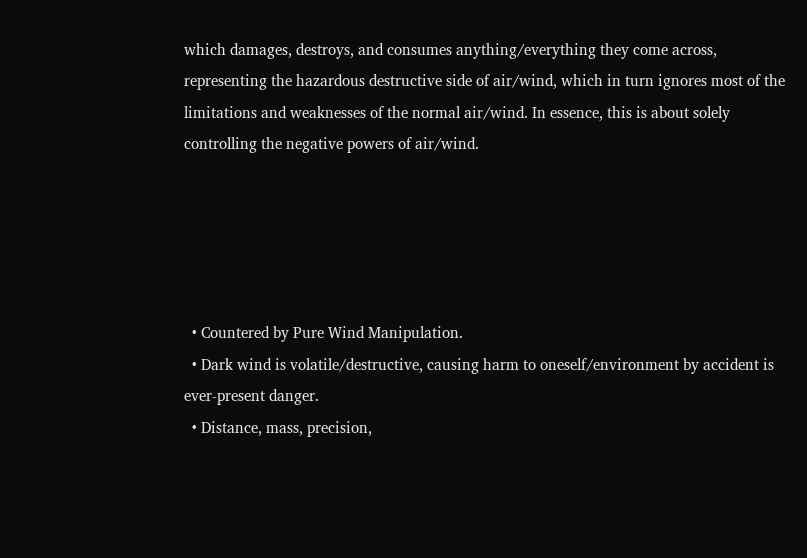which damages, destroys, and consumes anything/everything they come across, representing the hazardous destructive side of air/wind, which in turn ignores most of the limitations and weaknesses of the normal air/wind. In essence, this is about solely controlling the negative powers of air/wind.





  • Countered by Pure Wind Manipulation.
  • Dark wind is volatile/destructive, causing harm to oneself/environment by accident is ever-present danger.
  • Distance, mass, precision,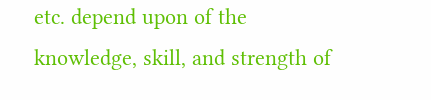etc. depend upon of the knowledge, skill, and strength of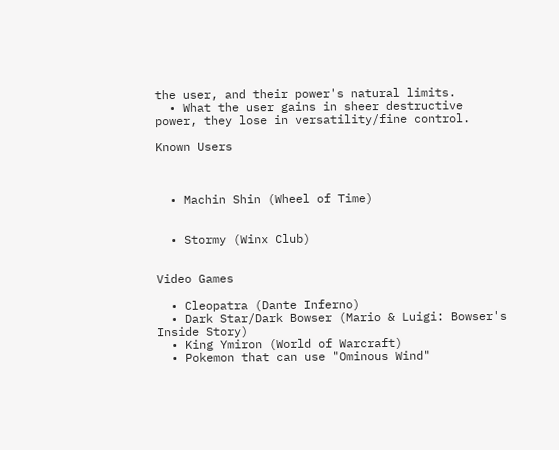the user, and their power's natural limits.
  • What the user gains in sheer destructive power, they lose in versatility/fine control.

Known Users



  • Machin Shin (Wheel of Time)


  • Stormy (Winx Club)


Video Games

  • Cleopatra (Dante Inferno)
  • Dark Star/Dark Bowser (Mario & Luigi: Bowser's Inside Story)
  • King Ymiron (World of Warcraft)
  • Pokemon that can use "Ominous Wind"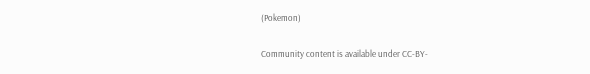(Pokemon)


Community content is available under CC-BY-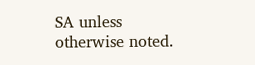SA unless otherwise noted.